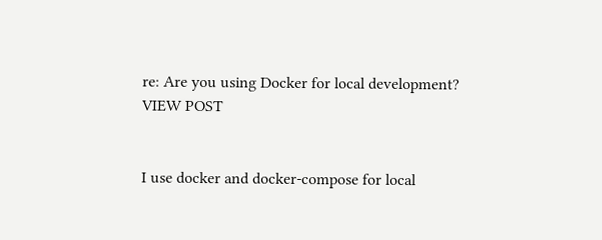re: Are you using Docker for local development? VIEW POST


I use docker and docker-compose for local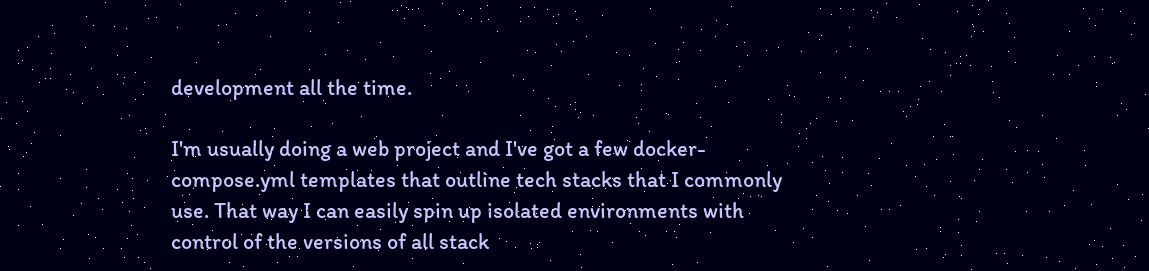development all the time.

I'm usually doing a web project and I've got a few docker-compose.yml templates that outline tech stacks that I commonly use. That way I can easily spin up isolated environments with control of the versions of all stack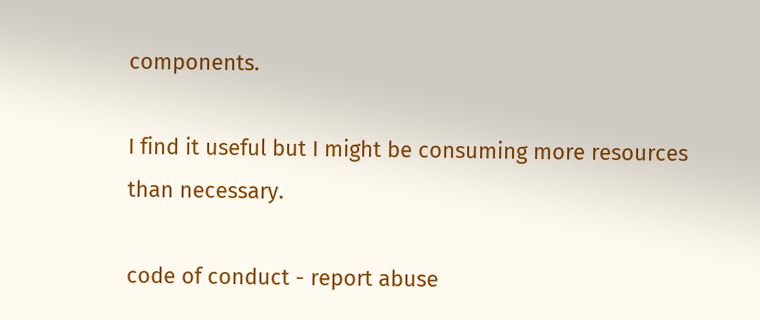components.

I find it useful but I might be consuming more resources than necessary.

code of conduct - report abuse